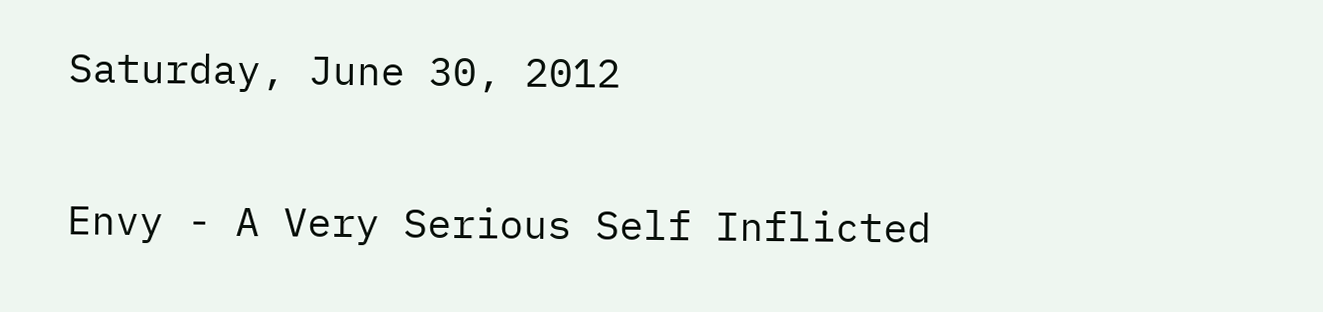Saturday, June 30, 2012

Envy - A Very Serious Self Inflicted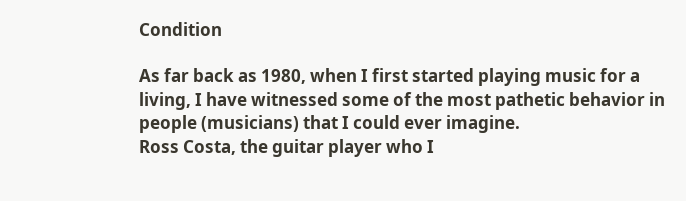Condition

As far back as 1980, when I first started playing music for a living, I have witnessed some of the most pathetic behavior in people (musicians) that I could ever imagine.
Ross Costa, the guitar player who I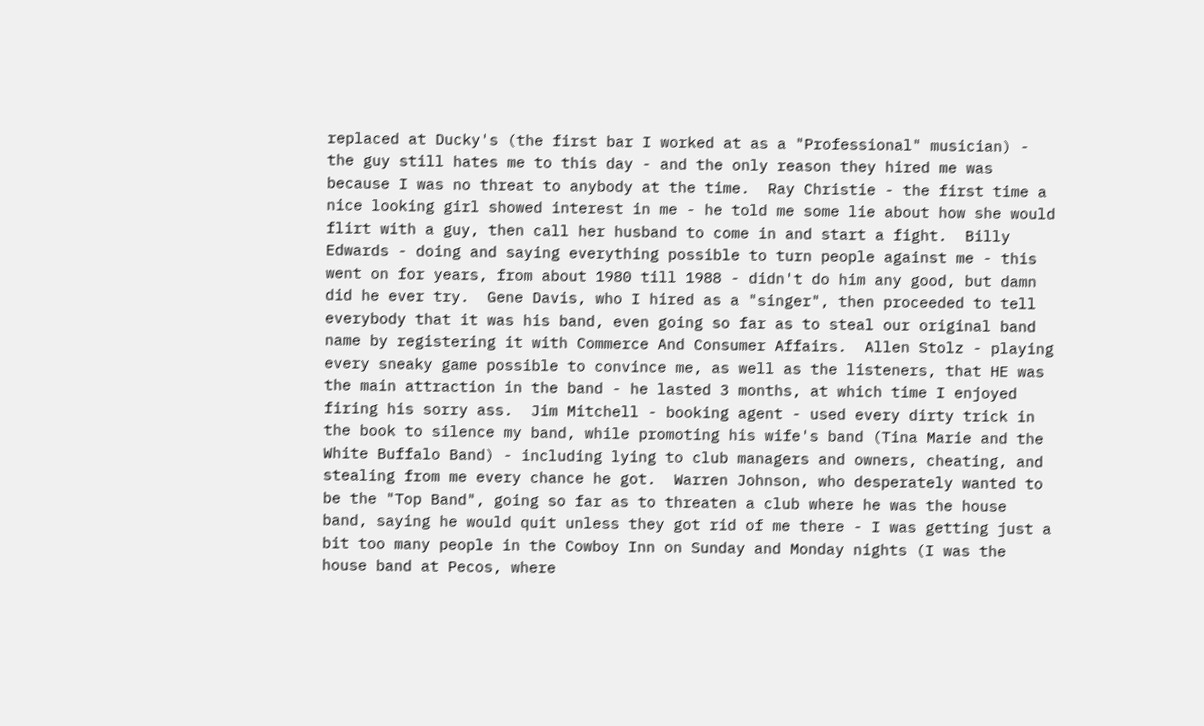replaced at Ducky's (the first bar I worked at as a "Professional" musician) - the guy still hates me to this day - and the only reason they hired me was because I was no threat to anybody at the time.  Ray Christie - the first time a nice looking girl showed interest in me - he told me some lie about how she would flirt with a guy, then call her husband to come in and start a fight.  Billy Edwards - doing and saying everything possible to turn people against me - this went on for years, from about 1980 till 1988 - didn't do him any good, but damn did he ever try.  Gene Davis, who I hired as a "singer", then proceeded to tell everybody that it was his band, even going so far as to steal our original band name by registering it with Commerce And Consumer Affairs.  Allen Stolz - playing every sneaky game possible to convince me, as well as the listeners, that HE was the main attraction in the band - he lasted 3 months, at which time I enjoyed firing his sorry ass.  Jim Mitchell - booking agent - used every dirty trick in the book to silence my band, while promoting his wife's band (Tina Marie and the White Buffalo Band) - including lying to club managers and owners, cheating, and stealing from me every chance he got.  Warren Johnson, who desperately wanted to be the "Top Band", going so far as to threaten a club where he was the house band, saying he would quit unless they got rid of me there - I was getting just a bit too many people in the Cowboy Inn on Sunday and Monday nights (I was the house band at Pecos, where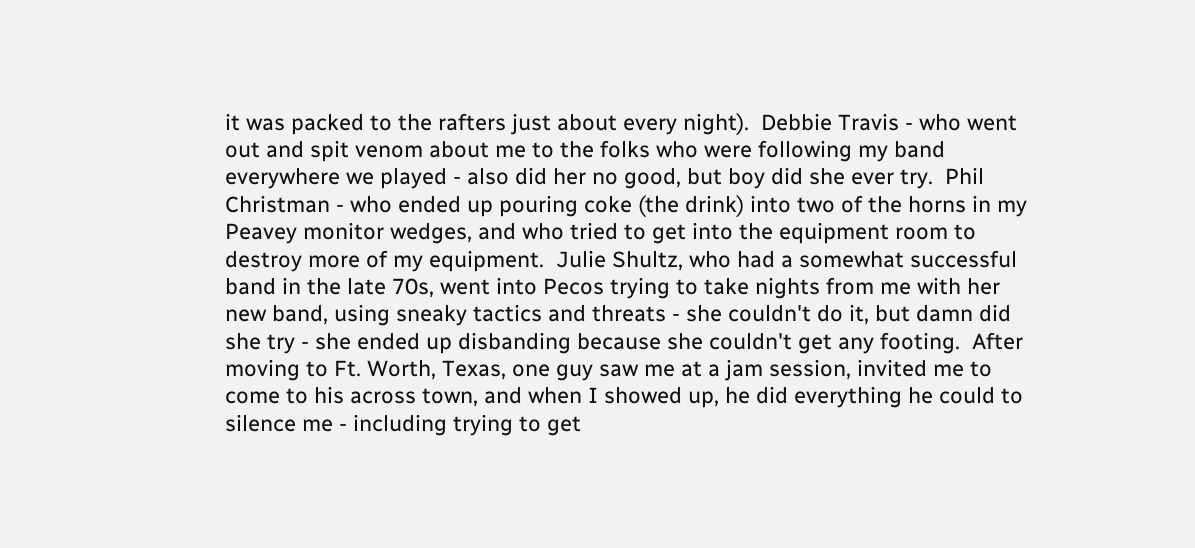it was packed to the rafters just about every night).  Debbie Travis - who went out and spit venom about me to the folks who were following my band everywhere we played - also did her no good, but boy did she ever try.  Phil Christman - who ended up pouring coke (the drink) into two of the horns in my Peavey monitor wedges, and who tried to get into the equipment room to destroy more of my equipment.  Julie Shultz, who had a somewhat successful band in the late 70s, went into Pecos trying to take nights from me with her new band, using sneaky tactics and threats - she couldn't do it, but damn did she try - she ended up disbanding because she couldn't get any footing.  After moving to Ft. Worth, Texas, one guy saw me at a jam session, invited me to come to his across town, and when I showed up, he did everything he could to silence me - including trying to get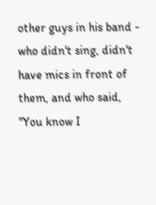other guys in his band - who didn't sing, didn't have mics in front of them, and who said, "You know I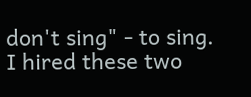don't sing" - to sing.  I hired these two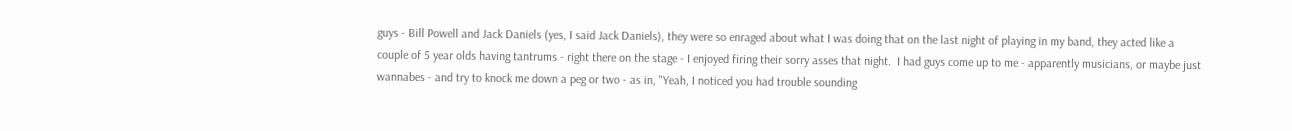guys - Bill Powell and Jack Daniels (yes, I said Jack Daniels), they were so enraged about what I was doing that on the last night of playing in my band, they acted like a couple of 5 year olds having tantrums - right there on the stage - I enjoyed firing their sorry asses that night.  I had guys come up to me - apparently musicians, or maybe just wannabes - and try to knock me down a peg or two - as in, "Yeah, I noticed you had trouble sounding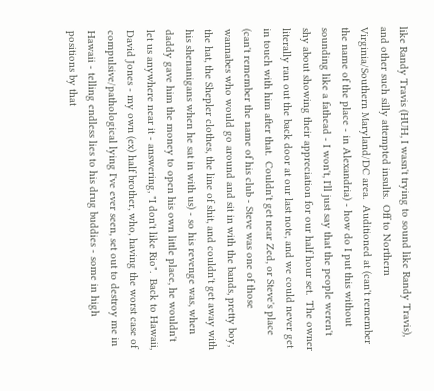like Randy Travis (HUH, I wasn't trying to sound like Randy Travis), and other such silly attempted insults.  Off to Northern Virginia/Southern Maryland/DC area.  Auditioned at (can't remember the name of the place - in Alexandria) - how do I put this without sounding like a fathead - I won't, I'll just say that the people weren't shy about showing their appreciation for our half hour set.  The owner literally ran out the back door at our last note, and we could never get in touch with him after that.  Couldn't get near Zed, or Steve's place (can't remember the name of his club - Steve was one of those wannabes who would go around and sit in with the bands, pretty boy, the hat, the Shepler clothes, the line of shit, and couldn't get away with his shenanigans when he sat in with us) - so his revenge was, when daddy gave him the money to open his own little place, he wouldn't let us anywhere near it - answering, "I don't like Rio".  Back to Hawaii, David Jones - my own (ex) half brother, who, having the worst case of compulsive/pathological lying I've ever seen, set out to destroy me in Hawaii - telling endless lies to his drug buddies - some in high positions by that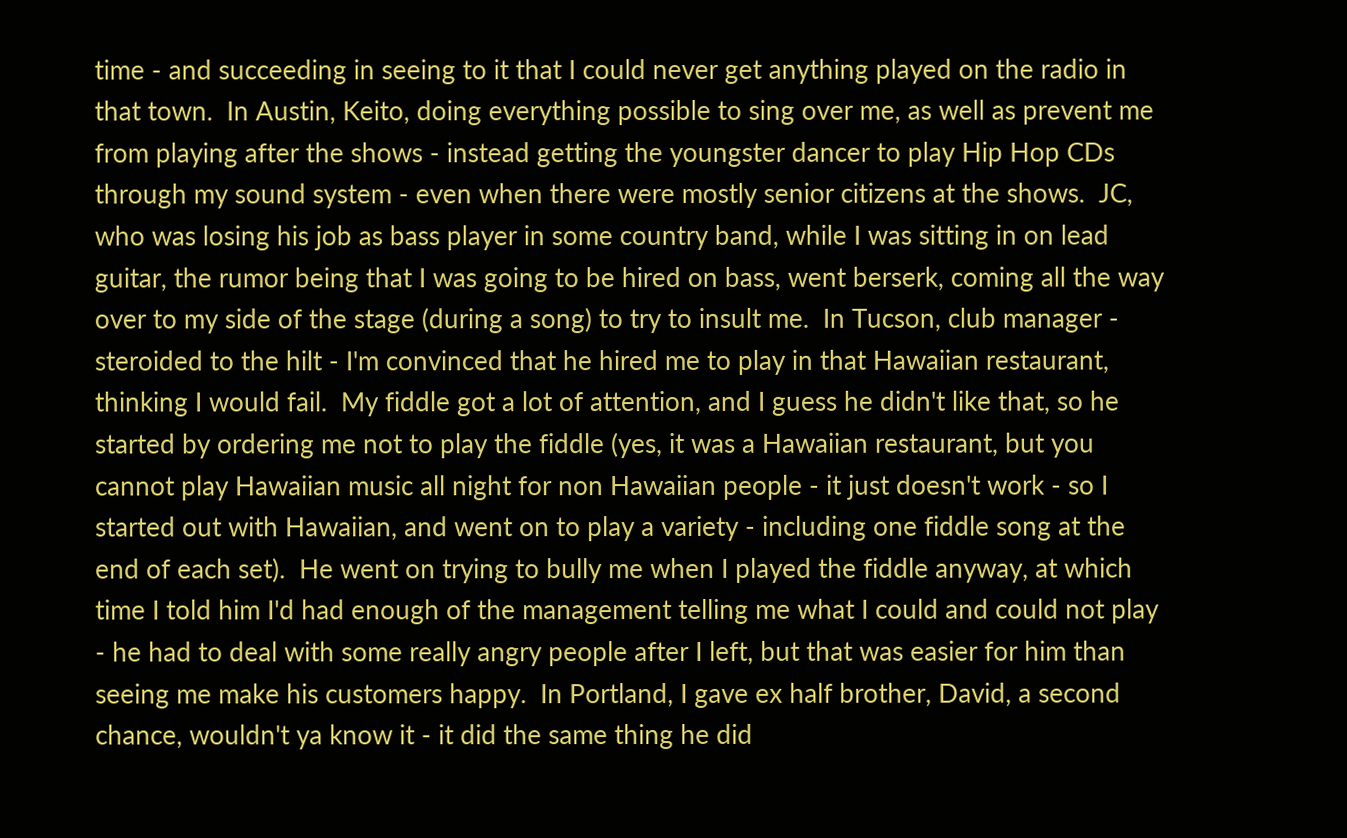time - and succeeding in seeing to it that I could never get anything played on the radio in that town.  In Austin, Keito, doing everything possible to sing over me, as well as prevent me from playing after the shows - instead getting the youngster dancer to play Hip Hop CDs through my sound system - even when there were mostly senior citizens at the shows.  JC, who was losing his job as bass player in some country band, while I was sitting in on lead guitar, the rumor being that I was going to be hired on bass, went berserk, coming all the way over to my side of the stage (during a song) to try to insult me.  In Tucson, club manager - steroided to the hilt - I'm convinced that he hired me to play in that Hawaiian restaurant, thinking I would fail.  My fiddle got a lot of attention, and I guess he didn't like that, so he started by ordering me not to play the fiddle (yes, it was a Hawaiian restaurant, but you cannot play Hawaiian music all night for non Hawaiian people - it just doesn't work - so I started out with Hawaiian, and went on to play a variety - including one fiddle song at the end of each set).  He went on trying to bully me when I played the fiddle anyway, at which time I told him I'd had enough of the management telling me what I could and could not play - he had to deal with some really angry people after I left, but that was easier for him than seeing me make his customers happy.  In Portland, I gave ex half brother, David, a second chance, wouldn't ya know it - it did the same thing he did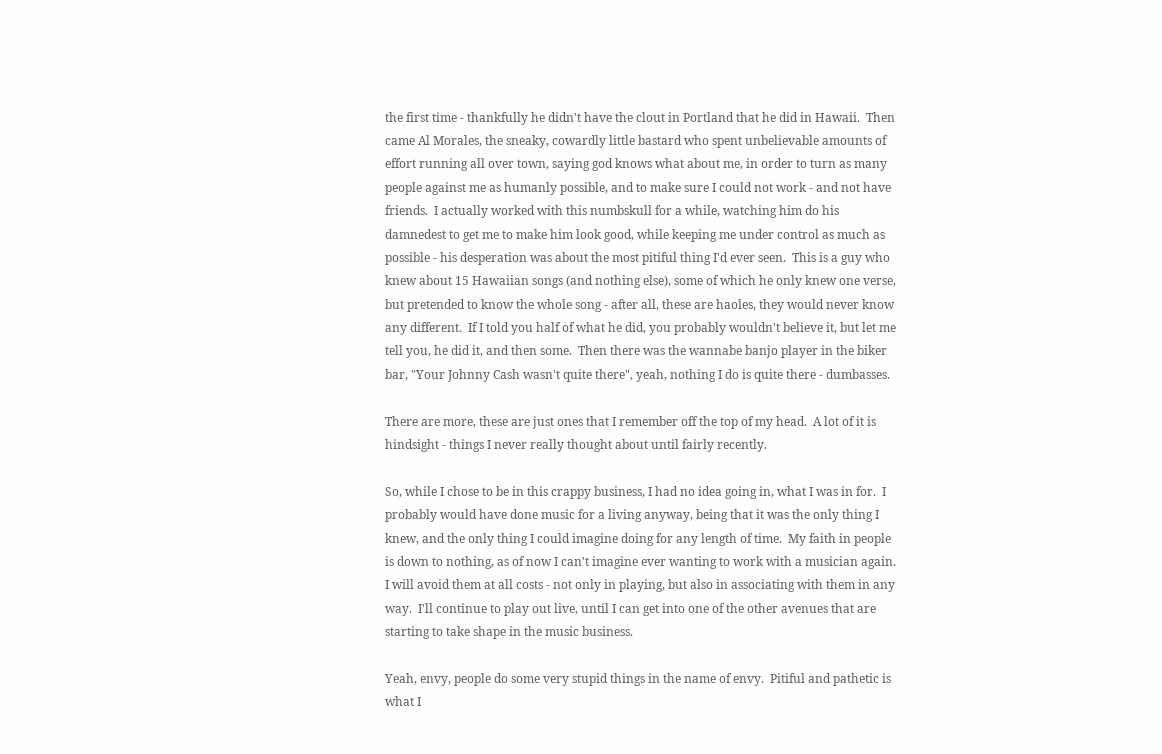the first time - thankfully he didn't have the clout in Portland that he did in Hawaii.  Then came Al Morales, the sneaky, cowardly little bastard who spent unbelievable amounts of effort running all over town, saying god knows what about me, in order to turn as many people against me as humanly possible, and to make sure I could not work - and not have friends.  I actually worked with this numbskull for a while, watching him do his damnedest to get me to make him look good, while keeping me under control as much as possible - his desperation was about the most pitiful thing I'd ever seen.  This is a guy who knew about 15 Hawaiian songs (and nothing else), some of which he only knew one verse, but pretended to know the whole song - after all, these are haoles, they would never know any different.  If I told you half of what he did, you probably wouldn't believe it, but let me tell you, he did it, and then some.  Then there was the wannabe banjo player in the biker bar, "Your Johnny Cash wasn't quite there", yeah, nothing I do is quite there - dumbasses.

There are more, these are just ones that I remember off the top of my head.  A lot of it is hindsight - things I never really thought about until fairly recently.

So, while I chose to be in this crappy business, I had no idea going in, what I was in for.  I probably would have done music for a living anyway, being that it was the only thing I knew, and the only thing I could imagine doing for any length of time.  My faith in people is down to nothing, as of now I can't imagine ever wanting to work with a musician again.  I will avoid them at all costs - not only in playing, but also in associating with them in any way.  I'll continue to play out live, until I can get into one of the other avenues that are starting to take shape in the music business.

Yeah, envy, people do some very stupid things in the name of envy.  Pitiful and pathetic is what I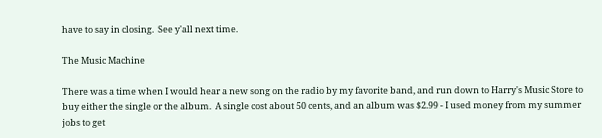have to say in closing.  See y'all next time.

The Music Machine

There was a time when I would hear a new song on the radio by my favorite band, and run down to Harry's Music Store to buy either the single or the album.  A single cost about 50 cents, and an album was $2.99 - I used money from my summer jobs to get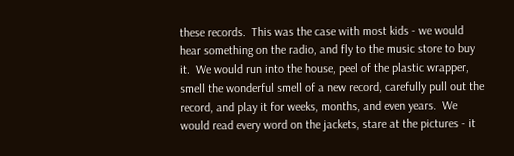these records.  This was the case with most kids - we would hear something on the radio, and fly to the music store to buy it.  We would run into the house, peel of the plastic wrapper, smell the wonderful smell of a new record, carefully pull out the record, and play it for weeks, months, and even years.  We would read every word on the jackets, stare at the pictures - it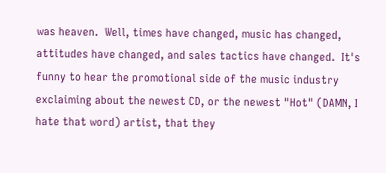was heaven.  Well, times have changed, music has changed, attitudes have changed, and sales tactics have changed.  It's funny to hear the promotional side of the music industry exclaiming about the newest CD, or the newest "Hot" (DAMN, I hate that word) artist, that they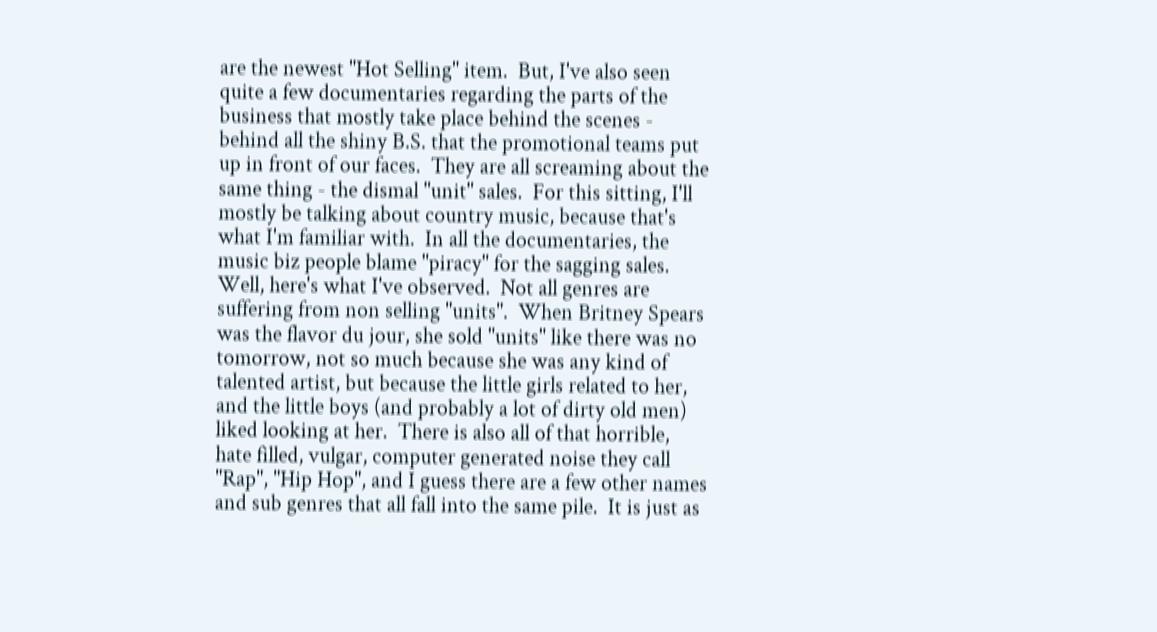are the newest "Hot Selling" item.  But, I've also seen quite a few documentaries regarding the parts of the business that mostly take place behind the scenes - behind all the shiny B.S. that the promotional teams put up in front of our faces.  They are all screaming about the same thing - the dismal "unit" sales.  For this sitting, I'll mostly be talking about country music, because that's what I'm familiar with.  In all the documentaries, the music biz people blame "piracy" for the sagging sales.  Well, here's what I've observed.  Not all genres are suffering from non selling "units".  When Britney Spears was the flavor du jour, she sold "units" like there was no tomorrow, not so much because she was any kind of talented artist, but because the little girls related to her, and the little boys (and probably a lot of dirty old men) liked looking at her.  There is also all of that horrible, hate filled, vulgar, computer generated noise they call "Rap", "Hip Hop", and I guess there are a few other names and sub genres that all fall into the same pile.  It is just as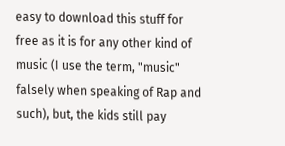easy to download this stuff for free as it is for any other kind of music (I use the term, "music" falsely when speaking of Rap and such), but, the kids still pay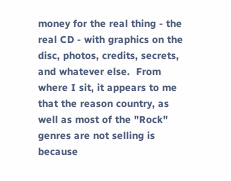money for the real thing - the real CD - with graphics on the disc, photos, credits, secrets, and whatever else.  From where I sit, it appears to me that the reason country, as well as most of the "Rock" genres are not selling is because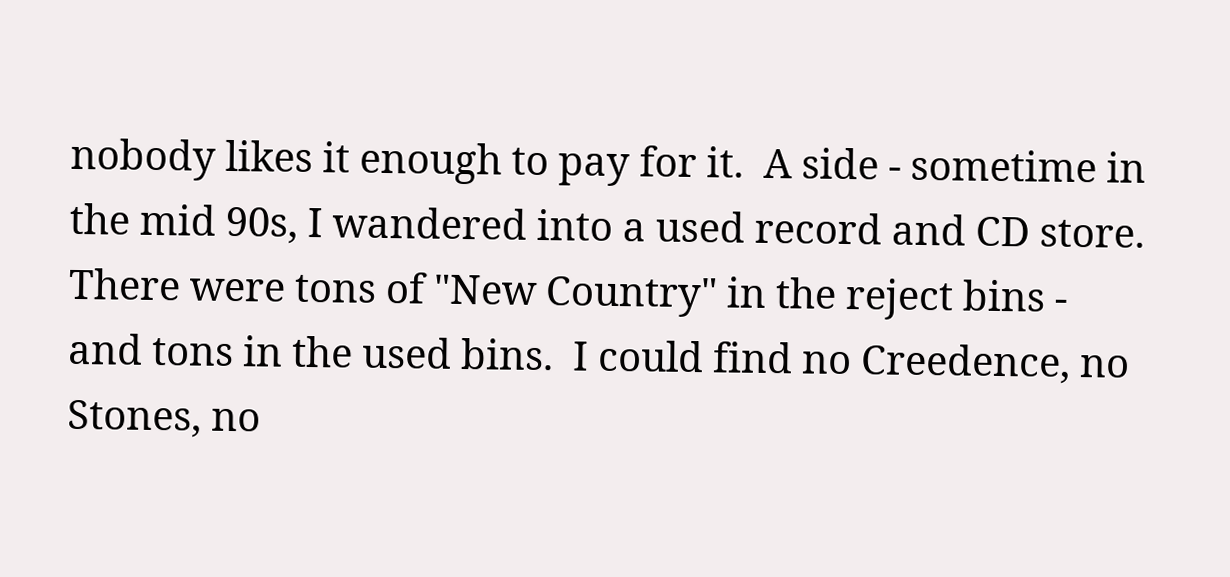nobody likes it enough to pay for it.  A side - sometime in the mid 90s, I wandered into a used record and CD store.  There were tons of "New Country" in the reject bins - and tons in the used bins.  I could find no Creedence, no Stones, no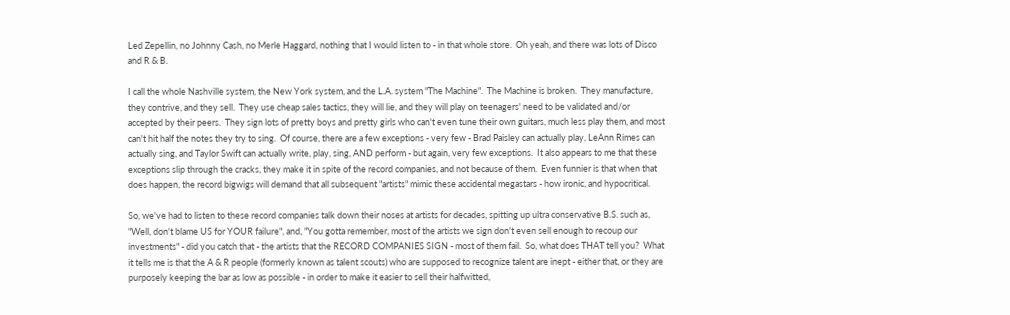Led Zepellin, no Johnny Cash, no Merle Haggard, nothing that I would listen to - in that whole store.  Oh yeah, and there was lots of Disco and R & B.

I call the whole Nashville system, the New York system, and the L.A. system "The Machine".  The Machine is broken.  They manufacture, they contrive, and they sell.  They use cheap sales tactics, they will lie, and they will play on teenagers' need to be validated and/or accepted by their peers.  They sign lots of pretty boys and pretty girls who can't even tune their own guitars, much less play them, and most can't hit half the notes they try to sing.  Of course, there are a few exceptions - very few - Brad Paisley can actually play, LeAnn Rimes can actually sing, and Taylor Swift can actually write, play, sing, AND perform - but again, very few exceptions.  It also appears to me that these exceptions slip through the cracks, they make it in spite of the record companies, and not because of them.  Even funnier is that when that does happen, the record bigwigs will demand that all subsequent "artists" mimic these accidental megastars - how ironic, and hypocritical.

So, we've had to listen to these record companies talk down their noses at artists for decades, spitting up ultra conservative B.S. such as, "Well, don't blame US for YOUR failure", and, "You gotta remember, most of the artists we sign don't even sell enough to recoup our investments" - did you catch that - the artists that the RECORD COMPANIES SIGN - most of them fail.  So, what does THAT tell you?  What it tells me is that the A & R people (formerly known as talent scouts) who are supposed to recognize talent are inept - either that, or they are purposely keeping the bar as low as possible - in order to make it easier to sell their halfwitted,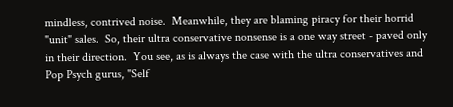mindless, contrived noise.  Meanwhile, they are blaming piracy for their horrid "unit" sales.  So, their ultra conservative nonsense is a one way street - paved only in their direction.  You see, as is always the case with the ultra conservatives and Pop Psych gurus, "Self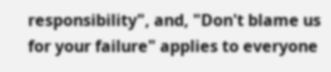responsibility", and, "Don't blame us for your failure" applies to everyone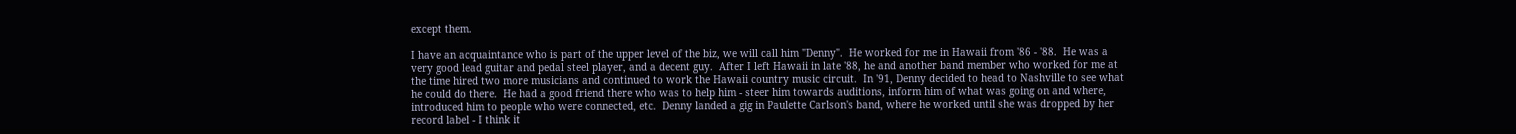except them.

I have an acquaintance who is part of the upper level of the biz, we will call him "Denny".  He worked for me in Hawaii from '86 - '88.  He was a very good lead guitar and pedal steel player, and a decent guy.  After I left Hawaii in late '88, he and another band member who worked for me at the time hired two more musicians and continued to work the Hawaii country music circuit.  In '91, Denny decided to head to Nashville to see what he could do there.  He had a good friend there who was to help him - steer him towards auditions, inform him of what was going on and where, introduced him to people who were connected, etc.  Denny landed a gig in Paulette Carlson's band, where he worked until she was dropped by her record label - I think it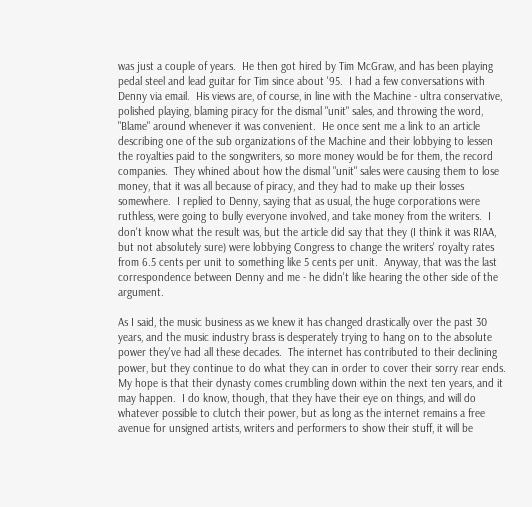was just a couple of years.  He then got hired by Tim McGraw, and has been playing pedal steel and lead guitar for Tim since about '95.  I had a few conversations with Denny via email.  His views are, of course, in line with the Machine - ultra conservative, polished playing, blaming piracy for the dismal "unit" sales, and throwing the word, "Blame" around whenever it was convenient.  He once sent me a link to an article describing one of the sub organizations of the Machine and their lobbying to lessen the royalties paid to the songwriters, so more money would be for them, the record companies.  They whined about how the dismal "unit" sales were causing them to lose money, that it was all because of piracy, and they had to make up their losses somewhere.  I replied to Denny, saying that as usual, the huge corporations were ruthless, were going to bully everyone involved, and take money from the writers.  I don't know what the result was, but the article did say that they (I think it was RIAA, but not absolutely sure) were lobbying Congress to change the writers' royalty rates from 6.5 cents per unit to something like 5 cents per unit.  Anyway, that was the last correspondence between Denny and me - he didn't like hearing the other side of the argument.

As I said, the music business as we knew it has changed drastically over the past 30 years, and the music industry brass is desperately trying to hang on to the absolute power they've had all these decades.  The internet has contributed to their declining power, but they continue to do what they can in order to cover their sorry rear ends.  My hope is that their dynasty comes crumbling down within the next ten years, and it may happen.  I do know, though, that they have their eye on things, and will do whatever possible to clutch their power, but as long as the internet remains a free avenue for unsigned artists, writers and performers to show their stuff, it will be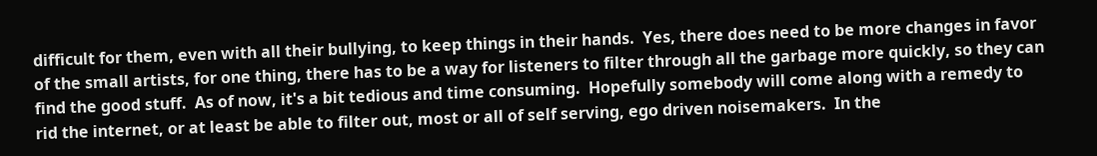difficult for them, even with all their bullying, to keep things in their hands.  Yes, there does need to be more changes in favor of the small artists, for one thing, there has to be a way for listeners to filter through all the garbage more quickly, so they can find the good stuff.  As of now, it's a bit tedious and time consuming.  Hopefully somebody will come along with a remedy to rid the internet, or at least be able to filter out, most or all of self serving, ego driven noisemakers.  In the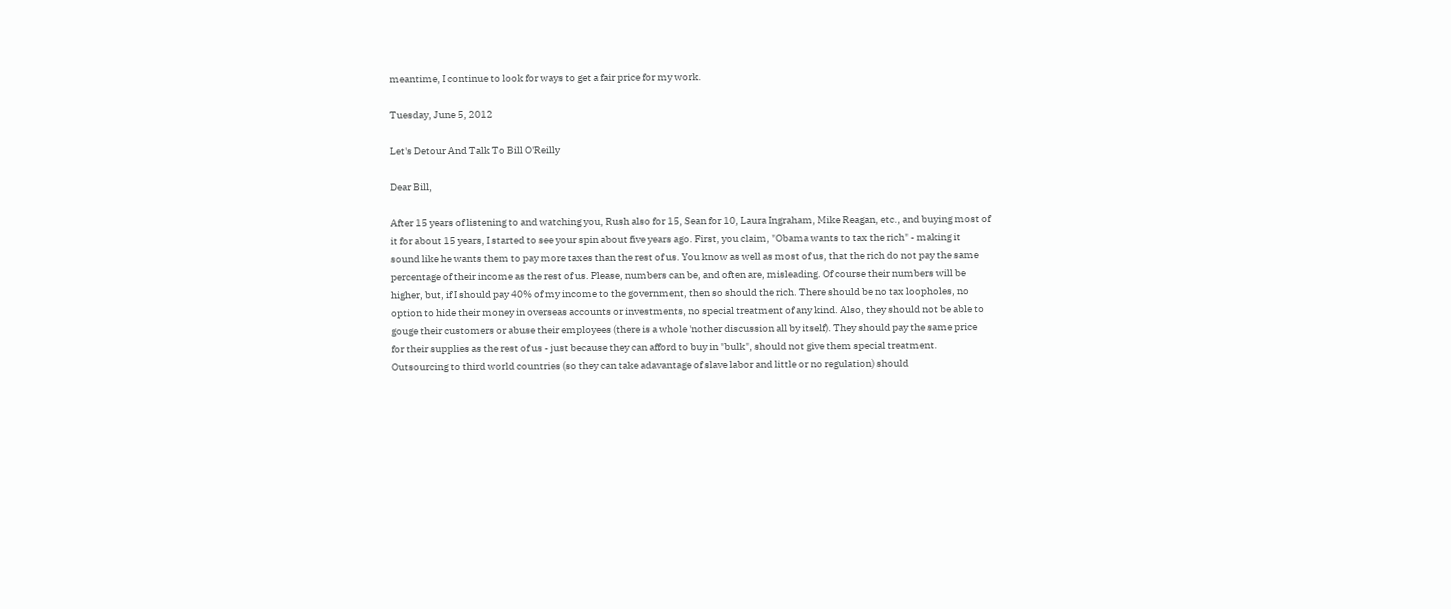meantime, I continue to look for ways to get a fair price for my work.

Tuesday, June 5, 2012

Let's Detour And Talk To Bill O'Reilly

Dear Bill,

After 15 years of listening to and watching you, Rush also for 15, Sean for 10, Laura Ingraham, Mike Reagan, etc., and buying most of it for about 15 years, I started to see your spin about five years ago. First, you claim, "Obama wants to tax the rich" - making it sound like he wants them to pay more taxes than the rest of us. You know as well as most of us, that the rich do not pay the same percentage of their income as the rest of us. Please, numbers can be, and often are, misleading. Of course their numbers will be higher, but, if I should pay 40% of my income to the government, then so should the rich. There should be no tax loopholes, no option to hide their money in overseas accounts or investments, no special treatment of any kind. Also, they should not be able to gouge their customers or abuse their employees (there is a whole 'nother discussion all by itself). They should pay the same price for their supplies as the rest of us - just because they can afford to buy in "bulk", should not give them special treatment. Outsourcing to third world countries (so they can take adavantage of slave labor and little or no regulation) should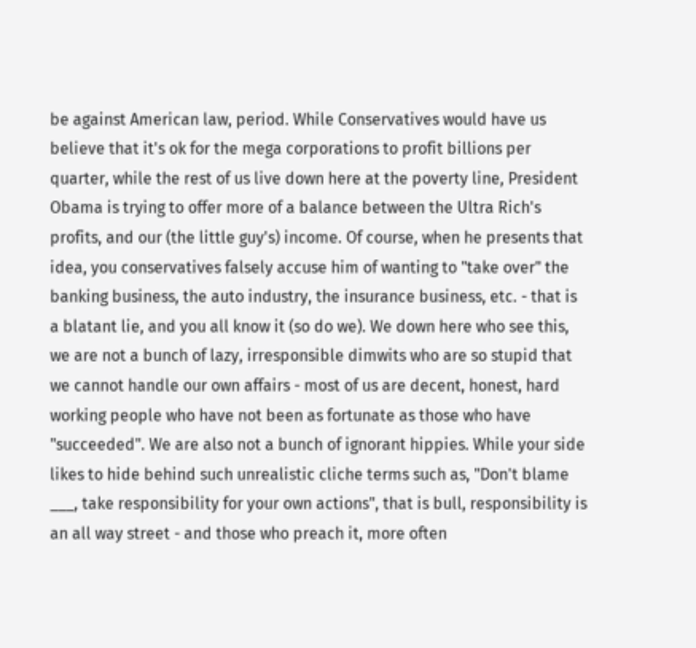be against American law, period. While Conservatives would have us believe that it's ok for the mega corporations to profit billions per quarter, while the rest of us live down here at the poverty line, President Obama is trying to offer more of a balance between the Ultra Rich's profits, and our (the little guy's) income. Of course, when he presents that idea, you conservatives falsely accuse him of wanting to "take over" the banking business, the auto industry, the insurance business, etc. - that is a blatant lie, and you all know it (so do we). We down here who see this, we are not a bunch of lazy, irresponsible dimwits who are so stupid that we cannot handle our own affairs - most of us are decent, honest, hard working people who have not been as fortunate as those who have "succeeded". We are also not a bunch of ignorant hippies. While your side likes to hide behind such unrealistic cliche terms such as, "Don't blame ___, take responsibility for your own actions", that is bull, responsibility is an all way street - and those who preach it, more often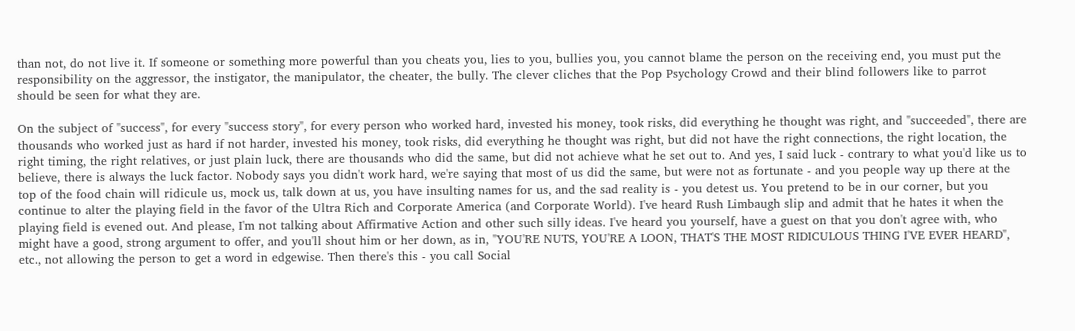than not, do not live it. If someone or something more powerful than you cheats you, lies to you, bullies you, you cannot blame the person on the receiving end, you must put the responsibility on the aggressor, the instigator, the manipulator, the cheater, the bully. The clever cliches that the Pop Psychology Crowd and their blind followers like to parrot should be seen for what they are.

On the subject of "success", for every "success story", for every person who worked hard, invested his money, took risks, did everything he thought was right, and "succeeded", there are thousands who worked just as hard if not harder, invested his money, took risks, did everything he thought was right, but did not have the right connections, the right location, the right timing, the right relatives, or just plain luck, there are thousands who did the same, but did not achieve what he set out to. And yes, I said luck - contrary to what you'd like us to believe, there is always the luck factor. Nobody says you didn't work hard, we're saying that most of us did the same, but were not as fortunate - and you people way up there at the top of the food chain will ridicule us, mock us, talk down at us, you have insulting names for us, and the sad reality is - you detest us. You pretend to be in our corner, but you continue to alter the playing field in the favor of the Ultra Rich and Corporate America (and Corporate World). I've heard Rush Limbaugh slip and admit that he hates it when the playing field is evened out. And please, I'm not talking about Affirmative Action and other such silly ideas. I've heard you yourself, have a guest on that you don't agree with, who might have a good, strong argument to offer, and you'll shout him or her down, as in, "YOU'RE NUTS, YOU'RE A LOON, THAT'S THE MOST RIDICULOUS THING I'VE EVER HEARD", etc., not allowing the person to get a word in edgewise. Then there's this - you call Social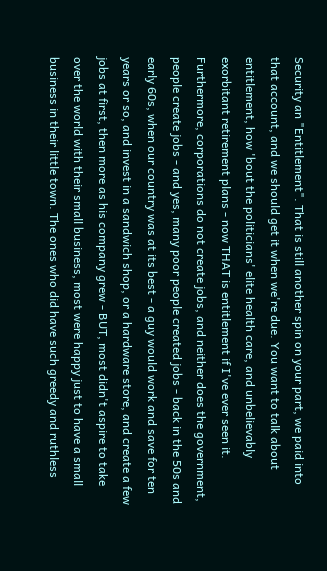Security an "Entitlement". That is still another spin on your part, we paid into that account, and we should get it when we're due. You want to talk about entitlement, how 'bout the politicians' elite health care, and unbelievably exorbitant retirement plans - now THAT is entitlement if I've ever seen it. Furthermore, corporations do not create jobs, and neither does the government, people create jobs - and yes, many poor people created jobs - back in the 50s and early 60s, when our country was at its best - a guy would work and save for ten years or so, and invest in a sandwich shop, or a hardware store, and create a few jobs at first, then more as his company grew - BUT, most didn't aspire to take over the world with their small business, most were happy just to have a small business in their little town. The ones who did have such greedy and ruthless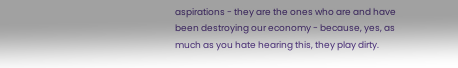aspirations - they are the ones who are and have been destroying our economy - because, yes, as much as you hate hearing this, they play dirty.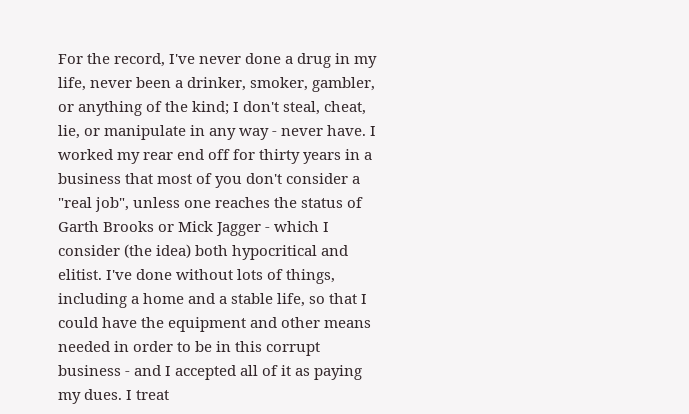For the record, I've never done a drug in my life, never been a drinker, smoker, gambler, or anything of the kind; I don't steal, cheat, lie, or manipulate in any way - never have. I worked my rear end off for thirty years in a business that most of you don't consider a "real job", unless one reaches the status of Garth Brooks or Mick Jagger - which I consider (the idea) both hypocritical and elitist. I've done without lots of things, including a home and a stable life, so that I could have the equipment and other means needed in order to be in this corrupt business - and I accepted all of it as paying my dues. I treat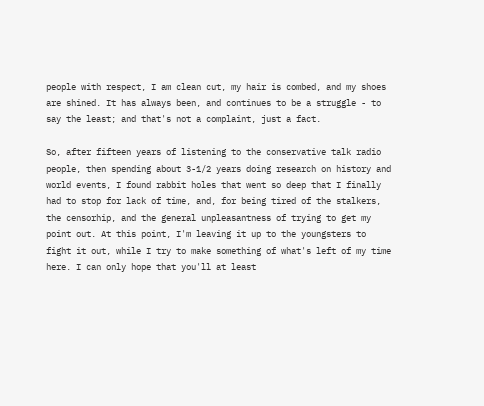people with respect, I am clean cut, my hair is combed, and my shoes are shined. It has always been, and continues to be a struggle - to say the least; and that's not a complaint, just a fact.

So, after fifteen years of listening to the conservative talk radio people, then spending about 3-1/2 years doing research on history and world events, I found rabbit holes that went so deep that I finally had to stop for lack of time, and, for being tired of the stalkers, the censorhip, and the general unpleasantness of trying to get my point out. At this point, I'm leaving it up to the youngsters to fight it out, while I try to make something of what's left of my time here. I can only hope that you'll at least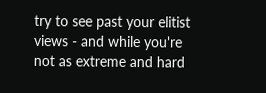try to see past your elitist views - and while you're not as extreme and hard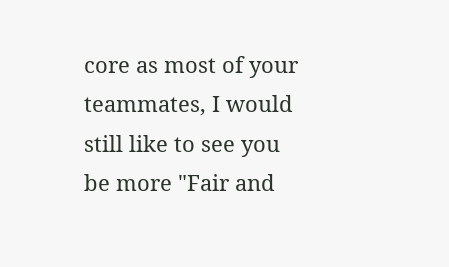core as most of your teammates, I would still like to see you be more "Fair and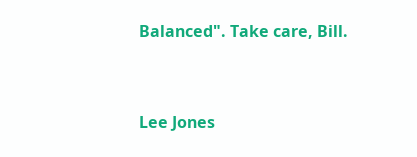Balanced". Take care, Bill.


Lee Jones